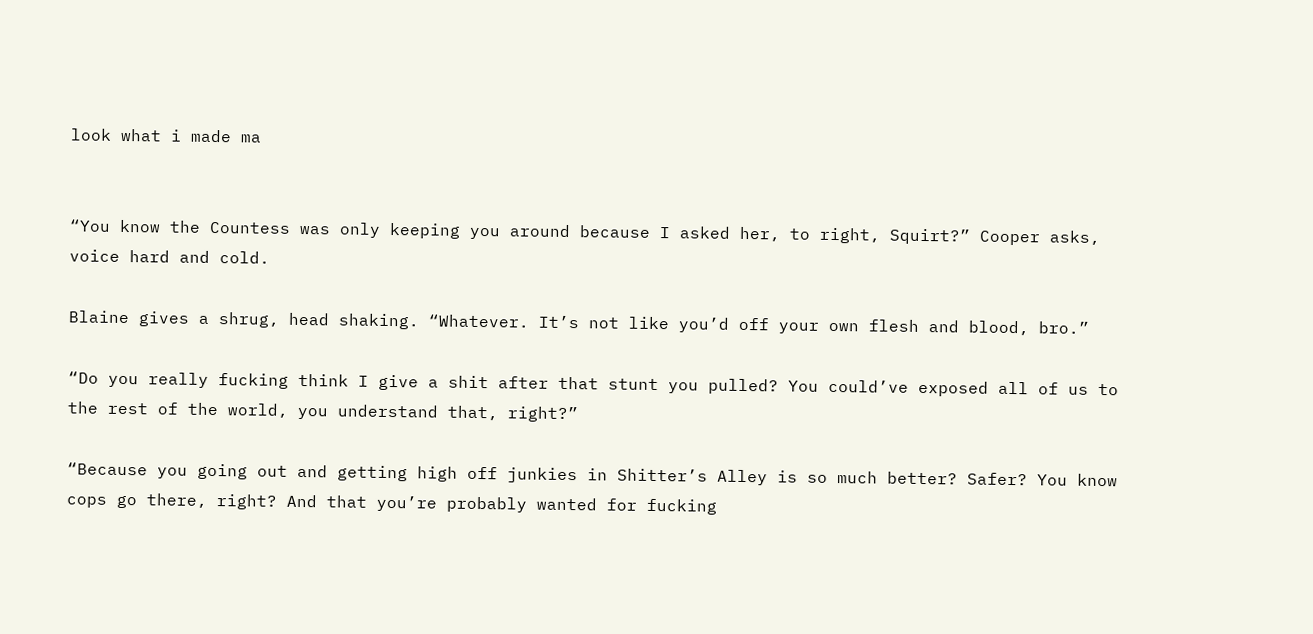look what i made ma


“You know the Countess was only keeping you around because I asked her, to right, Squirt?” Cooper asks, voice hard and cold.

Blaine gives a shrug, head shaking. “Whatever. It’s not like you’d off your own flesh and blood, bro.”

“Do you really fucking think I give a shit after that stunt you pulled? You could’ve exposed all of us to the rest of the world, you understand that, right?”

“Because you going out and getting high off junkies in Shitter’s Alley is so much better? Safer? You know cops go there, right? And that you’re probably wanted for fucking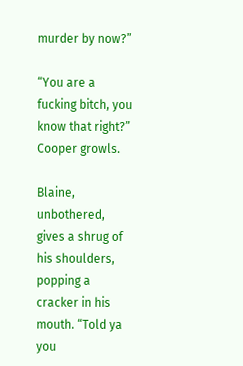murder by now?”

“You are a fucking bitch, you know that right?” Cooper growls.

Blaine, unbothered, gives a shrug of his shoulders, popping a cracker in his mouth. “Told ya you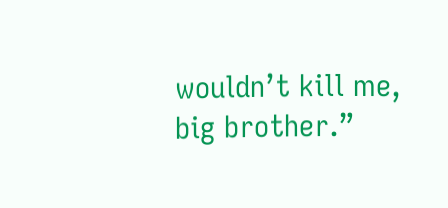wouldn’t kill me, big brother.”